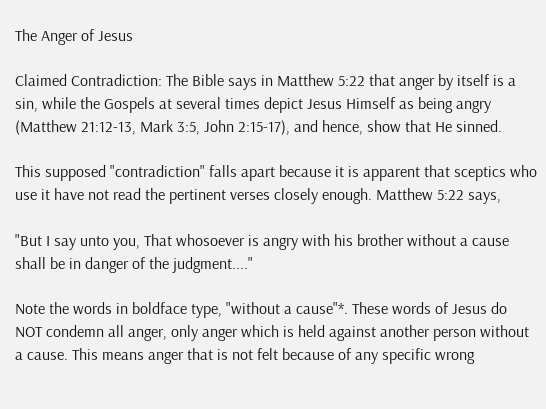The Anger of Jesus

Claimed Contradiction: The Bible says in Matthew 5:22 that anger by itself is a sin, while the Gospels at several times depict Jesus Himself as being angry (Matthew 21:12-13, Mark 3:5, John 2:15-17), and hence, show that He sinned.

This supposed "contradiction" falls apart because it is apparent that sceptics who use it have not read the pertinent verses closely enough. Matthew 5:22 says,

"But I say unto you, That whosoever is angry with his brother without a cause shall be in danger of the judgment...."

Note the words in boldface type, "without a cause"*. These words of Jesus do NOT condemn all anger, only anger which is held against another person without a cause. This means anger that is not felt because of any specific wrong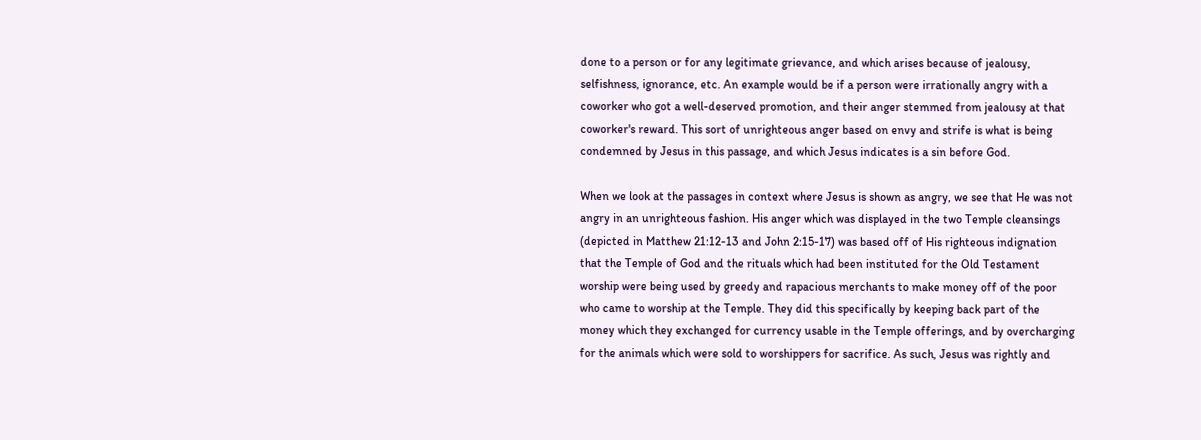done to a person or for any legitimate grievance, and which arises because of jealousy, selfishness, ignorance, etc. An example would be if a person were irrationally angry with a coworker who got a well-deserved promotion, and their anger stemmed from jealousy at that coworker's reward. This sort of unrighteous anger based on envy and strife is what is being condemned by Jesus in this passage, and which Jesus indicates is a sin before God.

When we look at the passages in context where Jesus is shown as angry, we see that He was not angry in an unrighteous fashion. His anger which was displayed in the two Temple cleansings (depicted in Matthew 21:12-13 and John 2:15-17) was based off of His righteous indignation that the Temple of God and the rituals which had been instituted for the Old Testament worship were being used by greedy and rapacious merchants to make money off of the poor who came to worship at the Temple. They did this specifically by keeping back part of the money which they exchanged for currency usable in the Temple offerings, and by overcharging for the animals which were sold to worshippers for sacrifice. As such, Jesus was rightly and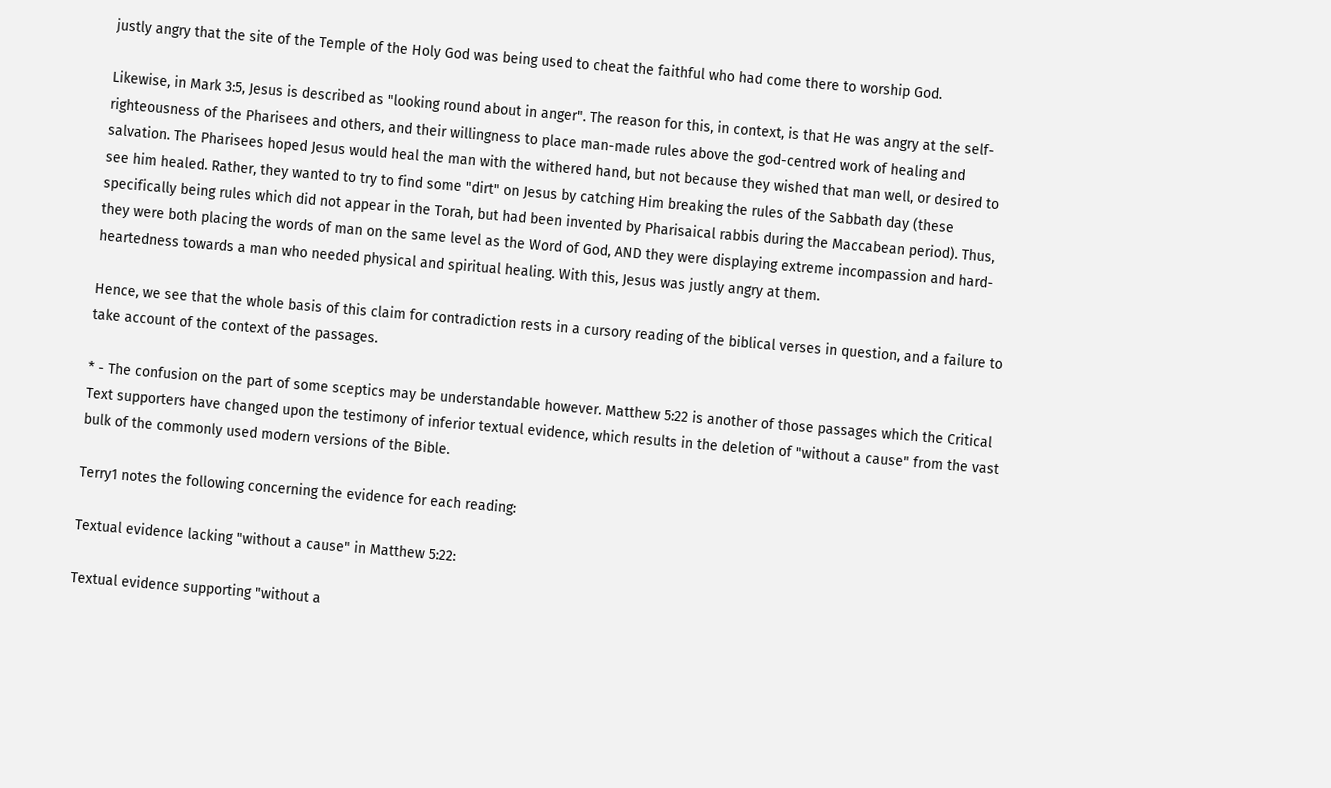justly angry that the site of the Temple of the Holy God was being used to cheat the faithful who had come there to worship God.

Likewise, in Mark 3:5, Jesus is described as "looking round about in anger". The reason for this, in context, is that He was angry at the self-righteousness of the Pharisees and others, and their willingness to place man-made rules above the god-centred work of healing and salvation. The Pharisees hoped Jesus would heal the man with the withered hand, but not because they wished that man well, or desired to see him healed. Rather, they wanted to try to find some "dirt" on Jesus by catching Him breaking the rules of the Sabbath day (these specifically being rules which did not appear in the Torah, but had been invented by Pharisaical rabbis during the Maccabean period). Thus, they were both placing the words of man on the same level as the Word of God, AND they were displaying extreme incompassion and hard-heartedness towards a man who needed physical and spiritual healing. With this, Jesus was justly angry at them.

Hence, we see that the whole basis of this claim for contradiction rests in a cursory reading of the biblical verses in question, and a failure to take account of the context of the passages.

* - The confusion on the part of some sceptics may be understandable however. Matthew 5:22 is another of those passages which the Critical Text supporters have changed upon the testimony of inferior textual evidence, which results in the deletion of "without a cause" from the vast bulk of the commonly used modern versions of the Bible.

Terry1 notes the following concerning the evidence for each reading:

Textual evidence lacking "without a cause" in Matthew 5:22:

Textual evidence supporting "without a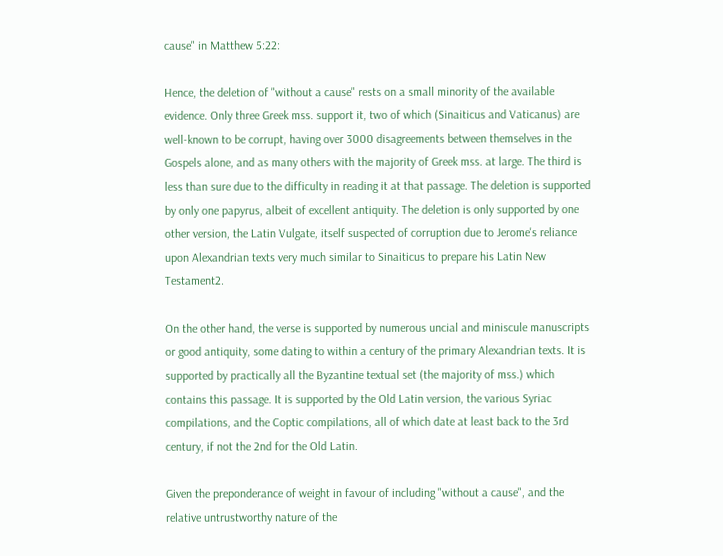cause" in Matthew 5:22:

Hence, the deletion of "without a cause" rests on a small minority of the available evidence. Only three Greek mss. support it, two of which (Sinaiticus and Vaticanus) are well-known to be corrupt, having over 3000 disagreements between themselves in the Gospels alone, and as many others with the majority of Greek mss. at large. The third is less than sure due to the difficulty in reading it at that passage. The deletion is supported by only one papyrus, albeit of excellent antiquity. The deletion is only supported by one other version, the Latin Vulgate, itself suspected of corruption due to Jerome's reliance upon Alexandrian texts very much similar to Sinaiticus to prepare his Latin New Testament2.

On the other hand, the verse is supported by numerous uncial and miniscule manuscripts or good antiquity, some dating to within a century of the primary Alexandrian texts. It is supported by practically all the Byzantine textual set (the majority of mss.) which contains this passage. It is supported by the Old Latin version, the various Syriac compilations, and the Coptic compilations, all of which date at least back to the 3rd century, if not the 2nd for the Old Latin.

Given the preponderance of weight in favour of including "without a cause", and the relative untrustworthy nature of the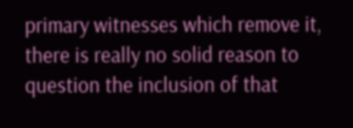primary witnesses which remove it, there is really no solid reason to question the inclusion of that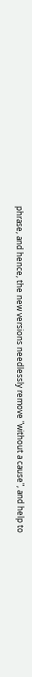phrase, and hence, the new versions needlessly remove "without a cause", and help to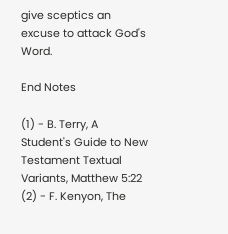give sceptics an excuse to attack God's Word.

End Notes

(1) - B. Terry, A Student's Guide to New Testament Textual Variants, Matthew 5:22
(2) - F. Kenyon, The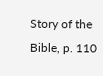Story of the Bible, p. 110